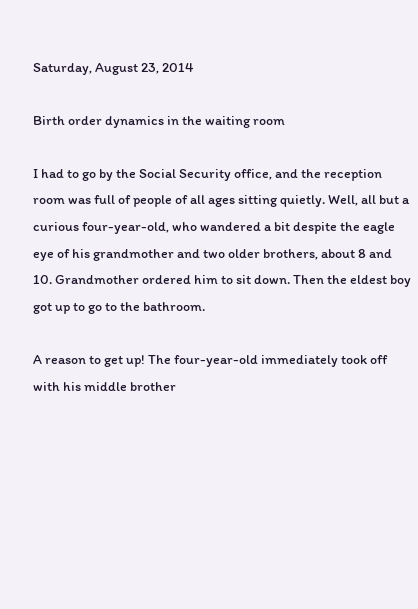Saturday, August 23, 2014

Birth order dynamics in the waiting room

I had to go by the Social Security office, and the reception room was full of people of all ages sitting quietly. Well, all but a curious four-year-old, who wandered a bit despite the eagle eye of his grandmother and two older brothers, about 8 and 10. Grandmother ordered him to sit down. Then the eldest boy got up to go to the bathroom.

A reason to get up! The four-year-old immediately took off with his middle brother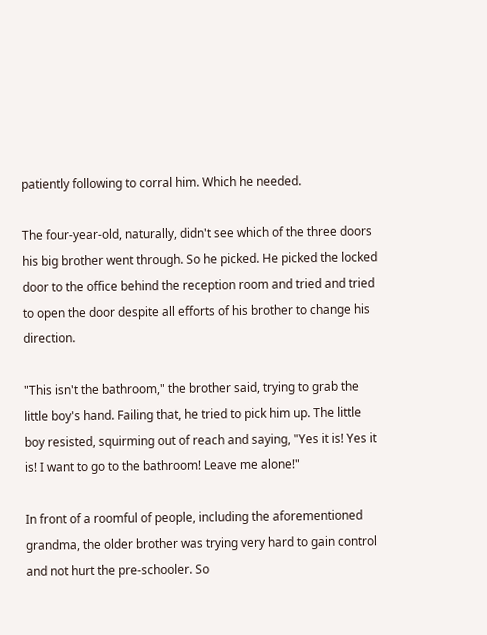patiently following to corral him. Which he needed.

The four-year-old, naturally, didn't see which of the three doors his big brother went through. So he picked. He picked the locked door to the office behind the reception room and tried and tried to open the door despite all efforts of his brother to change his direction.

"This isn't the bathroom," the brother said, trying to grab the little boy's hand. Failing that, he tried to pick him up. The little boy resisted, squirming out of reach and saying, "Yes it is! Yes it is! I want to go to the bathroom! Leave me alone!"

In front of a roomful of people, including the aforementioned grandma, the older brother was trying very hard to gain control and not hurt the pre-schooler. So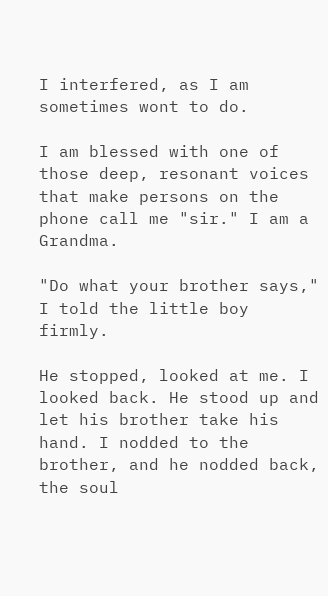I interfered, as I am sometimes wont to do.

I am blessed with one of those deep, resonant voices that make persons on the phone call me "sir." I am a Grandma.

"Do what your brother says," I told the little boy firmly.

He stopped, looked at me. I looked back. He stood up and let his brother take his hand. I nodded to the brother, and he nodded back, the soul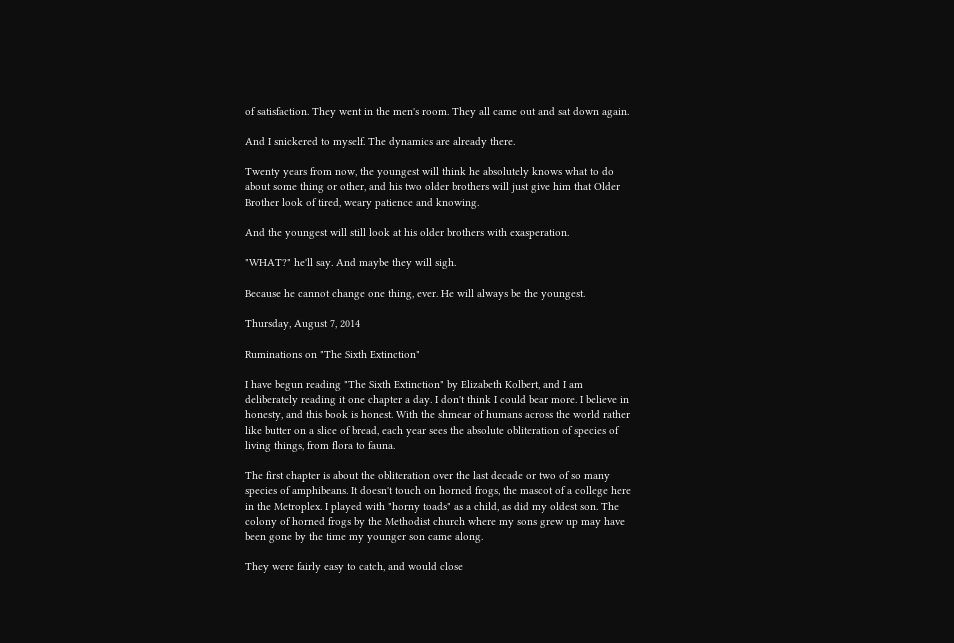of satisfaction. They went in the men's room. They all came out and sat down again.

And I snickered to myself. The dynamics are already there.

Twenty years from now, the youngest will think he absolutely knows what to do about some thing or other, and his two older brothers will just give him that Older Brother look of tired, weary patience and knowing.

And the youngest will still look at his older brothers with exasperation.

"WHAT?" he'll say. And maybe they will sigh.

Because he cannot change one thing, ever. He will always be the youngest.

Thursday, August 7, 2014

Ruminations on "The Sixth Extinction"

I have begun reading "The Sixth Extinction" by Elizabeth Kolbert, and I am deliberately reading it one chapter a day. I don't think I could bear more. I believe in honesty, and this book is honest. With the shmear of humans across the world rather like butter on a slice of bread, each year sees the absolute obliteration of species of living things, from flora to fauna.

The first chapter is about the obliteration over the last decade or two of so many species of amphibeans. It doesn't touch on horned frogs, the mascot of a college here in the Metroplex. I played with "horny toads" as a child, as did my oldest son. The colony of horned frogs by the Methodist church where my sons grew up may have been gone by the time my younger son came along.

They were fairly easy to catch, and would close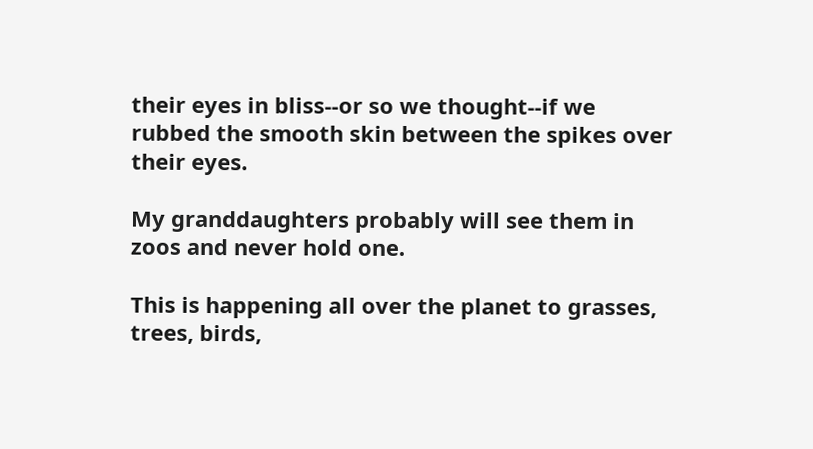their eyes in bliss--or so we thought--if we rubbed the smooth skin between the spikes over their eyes.

My granddaughters probably will see them in zoos and never hold one.

This is happening all over the planet to grasses, trees, birds,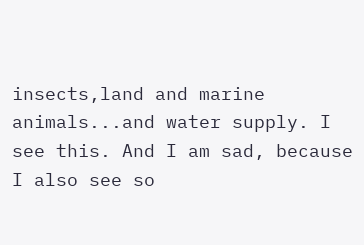insects,land and marine animals...and water supply. I see this. And I am sad, because I also see so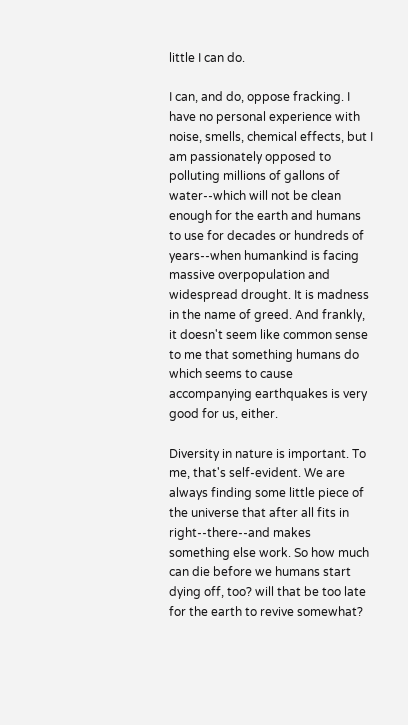little I can do.

I can, and do, oppose fracking. I have no personal experience with noise, smells, chemical effects, but I am passionately opposed to polluting millions of gallons of water--which will not be clean enough for the earth and humans to use for decades or hundreds of years--when humankind is facing massive overpopulation and widespread drought. It is madness in the name of greed. And frankly, it doesn't seem like common sense to me that something humans do which seems to cause accompanying earthquakes is very good for us, either.

Diversity in nature is important. To me, that's self-evident. We are always finding some little piece of the universe that after all fits in right--there--and makes something else work. So how much can die before we humans start dying off, too? will that be too late for the earth to revive somewhat?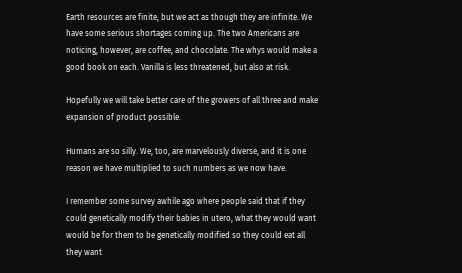Earth resources are finite, but we act as though they are infinite. We have some serious shortages coming up. The two Americans are noticing, however, are coffee, and chocolate. The whys would make a good book on each. Vanilla is less threatened, but also at risk.

Hopefully we will take better care of the growers of all three and make expansion of product possible.

Humans are so silly. We, too, are marvelously diverse, and it is one reason we have multiplied to such numbers as we now have.

I remember some survey awhile ago where people said that if they could genetically modify their babies in utero, what they would want would be for them to be genetically modified so they could eat all they want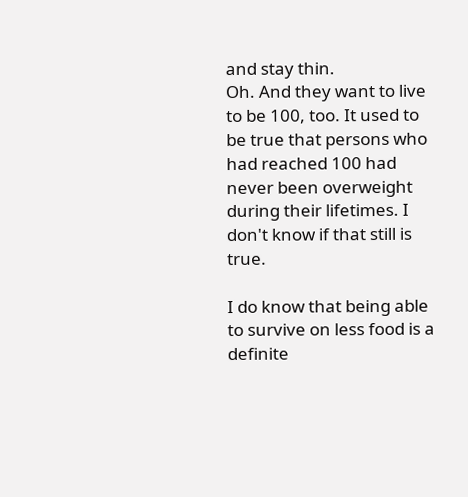and stay thin.
Oh. And they want to live to be 100, too. It used to be true that persons who had reached 100 had never been overweight during their lifetimes. I don't know if that still is true.

I do know that being able to survive on less food is a definite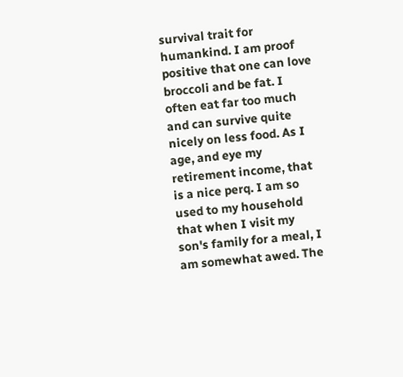survival trait for humankind. I am proof positive that one can love broccoli and be fat. I often eat far too much and can survive quite nicely on less food. As I age, and eye my retirement income, that is a nice perq. I am so used to my household that when I visit my son's family for a meal, I am somewhat awed. The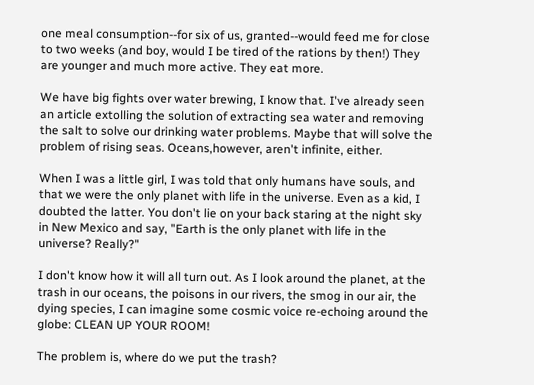one meal consumption--for six of us, granted--would feed me for close to two weeks (and boy, would I be tired of the rations by then!) They are younger and much more active. They eat more.

We have big fights over water brewing, I know that. I've already seen an article extolling the solution of extracting sea water and removing the salt to solve our drinking water problems. Maybe that will solve the problem of rising seas. Oceans,however, aren't infinite, either.

When I was a little girl, I was told that only humans have souls, and that we were the only planet with life in the universe. Even as a kid, I doubted the latter. You don't lie on your back staring at the night sky in New Mexico and say, "Earth is the only planet with life in the universe? Really?"

I don't know how it will all turn out. As I look around the planet, at the trash in our oceans, the poisons in our rivers, the smog in our air, the dying species, I can imagine some cosmic voice re-echoing around the globe: CLEAN UP YOUR ROOM!

The problem is, where do we put the trash?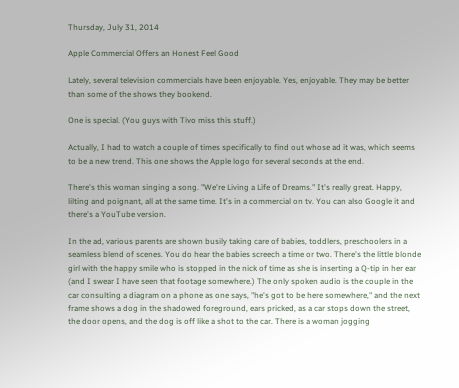Thursday, July 31, 2014

Apple Commercial Offers an Honest Feel Good

Lately, several television commercials have been enjoyable. Yes, enjoyable. They may be better than some of the shows they bookend.

One is special. (You guys with Tivo miss this stuff.)

Actually, I had to watch a couple of times specifically to find out whose ad it was, which seems to be a new trend. This one shows the Apple logo for several seconds at the end.

There's this woman singing a song. "We're Living a Life of Dreams." It's really great. Happy, lilting and poignant, all at the same time. It's in a commercial on tv. You can also Google it and there's a YouTube version.

In the ad, various parents are shown busily taking care of babies, toddlers, preschoolers in a seamless blend of scenes. You do hear the babies screech a time or two. There's the little blonde girl with the happy smile who is stopped in the nick of time as she is inserting a Q-tip in her ear (and I swear I have seen that footage somewhere.) The only spoken audio is the couple in the car consulting a diagram on a phone as one says, "he's got to be here somewhere," and the next frame shows a dog in the shadowed foreground, ears pricked, as a car stops down the street, the door opens, and the dog is off like a shot to the car. There is a woman jogging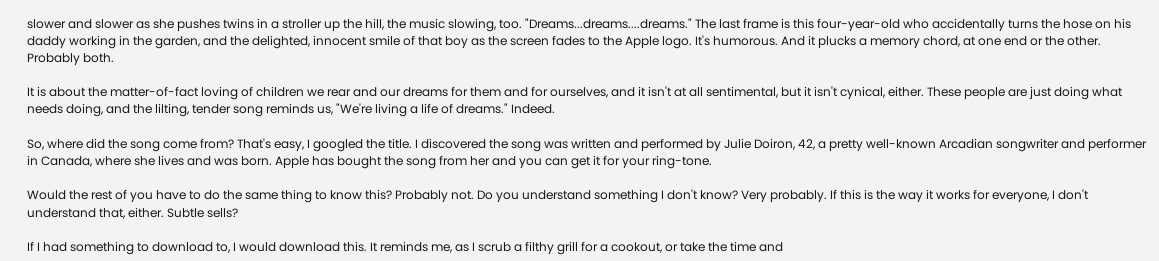slower and slower as she pushes twins in a stroller up the hill, the music slowing, too. "Dreams...dreams....dreams." The last frame is this four-year-old who accidentally turns the hose on his daddy working in the garden, and the delighted, innocent smile of that boy as the screen fades to the Apple logo. It's humorous. And it plucks a memory chord, at one end or the other. Probably both.

It is about the matter-of-fact loving of children we rear and our dreams for them and for ourselves, and it isn't at all sentimental, but it isn't cynical, either. These people are just doing what needs doing, and the lilting, tender song reminds us, "We're living a life of dreams." Indeed.

So, where did the song come from? That's easy, I googled the title. I discovered the song was written and performed by Julie Doiron, 42, a pretty well-known Arcadian songwriter and performer in Canada, where she lives and was born. Apple has bought the song from her and you can get it for your ring-tone.

Would the rest of you have to do the same thing to know this? Probably not. Do you understand something I don't know? Very probably. If this is the way it works for everyone, I don't understand that, either. Subtle sells?

If I had something to download to, I would download this. It reminds me, as I scrub a filthy grill for a cookout, or take the time and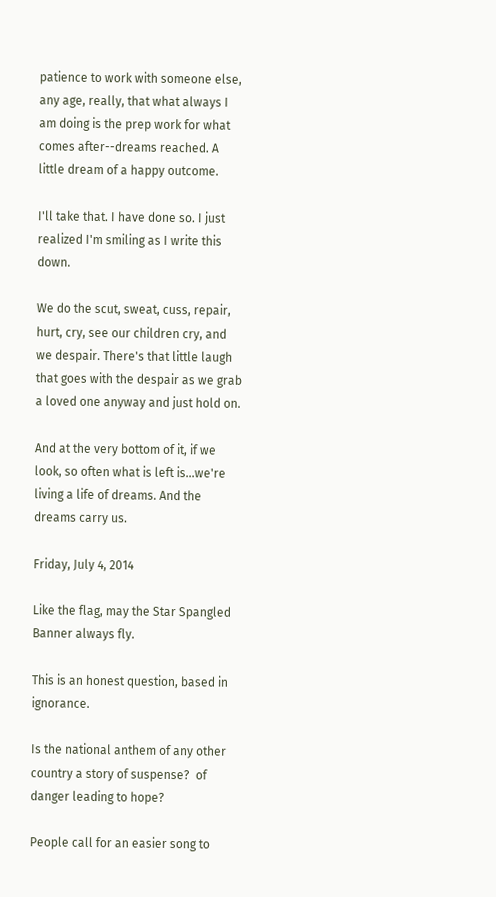patience to work with someone else, any age, really, that what always I am doing is the prep work for what comes after--dreams reached. A little dream of a happy outcome.

I'll take that. I have done so. I just realized I'm smiling as I write this down.

We do the scut, sweat, cuss, repair, hurt, cry, see our children cry, and we despair. There's that little laugh that goes with the despair as we grab a loved one anyway and just hold on.

And at the very bottom of it, if we look, so often what is left is...we're living a life of dreams. And the dreams carry us.

Friday, July 4, 2014

Like the flag, may the Star Spangled Banner always fly.

This is an honest question, based in ignorance.

Is the national anthem of any other country a story of suspense?  of danger leading to hope?

People call for an easier song to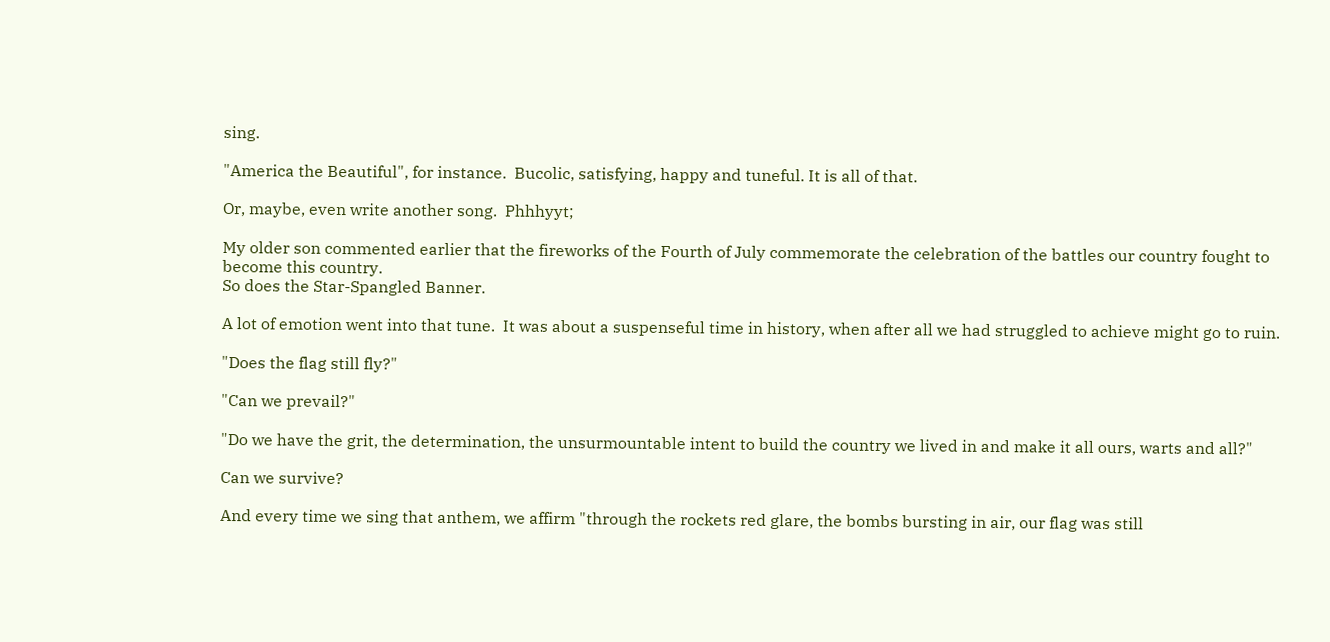sing.

"America the Beautiful", for instance.  Bucolic, satisfying, happy and tuneful. It is all of that.

Or, maybe, even write another song.  Phhhyyt;

My older son commented earlier that the fireworks of the Fourth of July commemorate the celebration of the battles our country fought to become this country.
So does the Star-Spangled Banner.

A lot of emotion went into that tune.  It was about a suspenseful time in history, when after all we had struggled to achieve might go to ruin.

"Does the flag still fly?"

"Can we prevail?"

"Do we have the grit, the determination, the unsurmountable intent to build the country we lived in and make it all ours, warts and all?"

Can we survive?

And every time we sing that anthem, we affirm "through the rockets red glare, the bombs bursting in air, our flag was still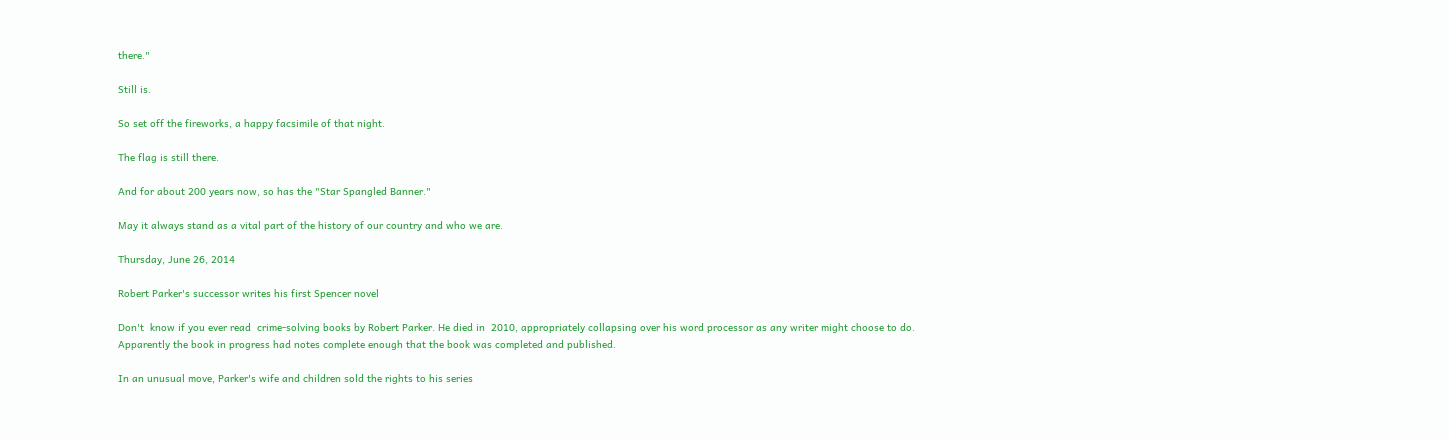there."

Still is.

So set off the fireworks, a happy facsimile of that night.

The flag is still there.

And for about 200 years now, so has the "Star Spangled Banner."

May it always stand as a vital part of the history of our country and who we are.

Thursday, June 26, 2014

Robert Parker's successor writes his first Spencer novel

Don't  know if you ever read  crime-solving books by Robert Parker. He died in  2010, appropriately collapsing over his word processor as any writer might choose to do. Apparently the book in progress had notes complete enough that the book was completed and published.

In an unusual move, Parker's wife and children sold the rights to his series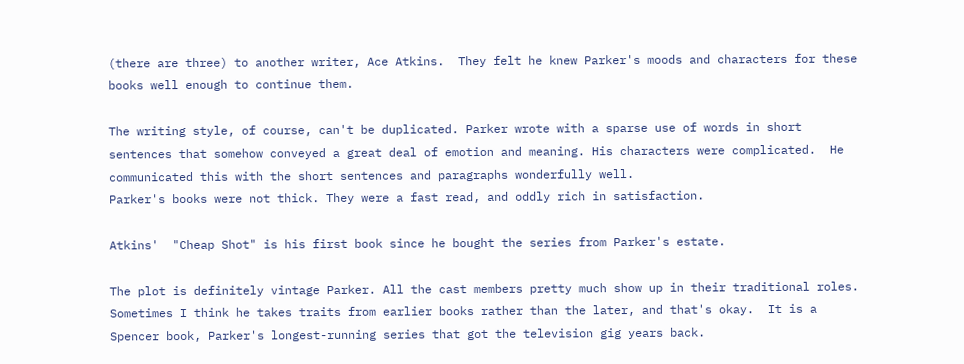(there are three) to another writer, Ace Atkins.  They felt he knew Parker's moods and characters for these books well enough to continue them.

The writing style, of course, can't be duplicated. Parker wrote with a sparse use of words in short sentences that somehow conveyed a great deal of emotion and meaning. His characters were complicated.  He communicated this with the short sentences and paragraphs wonderfully well.
Parker's books were not thick. They were a fast read, and oddly rich in satisfaction.

Atkins'  "Cheap Shot" is his first book since he bought the series from Parker's estate.

The plot is definitely vintage Parker. All the cast members pretty much show up in their traditional roles. Sometimes I think he takes traits from earlier books rather than the later, and that's okay.  It is a Spencer book, Parker's longest-running series that got the television gig years back.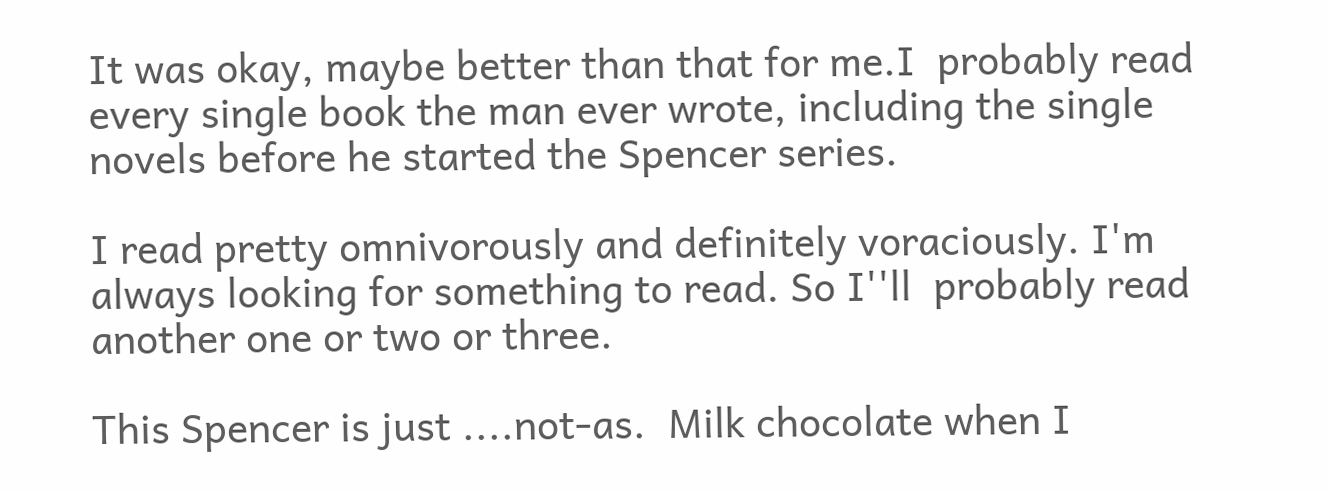It was okay, maybe better than that for me.I  probably read every single book the man ever wrote, including the single novels before he started the Spencer series.

I read pretty omnivorously and definitely voraciously. I'm always looking for something to read. So I''ll  probably read another one or two or three.

This Spencer is just ....not-as.  Milk chocolate when I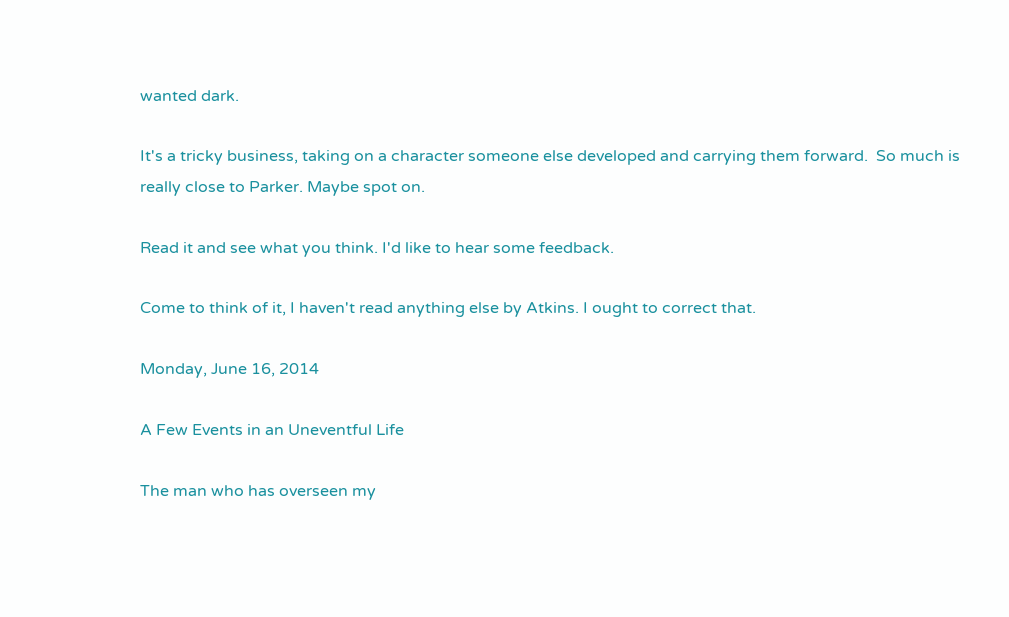wanted dark.

It's a tricky business, taking on a character someone else developed and carrying them forward.  So much is really close to Parker. Maybe spot on.

Read it and see what you think. I'd like to hear some feedback.

Come to think of it, I haven't read anything else by Atkins. I ought to correct that.

Monday, June 16, 2014

A Few Events in an Uneventful Life

The man who has overseen my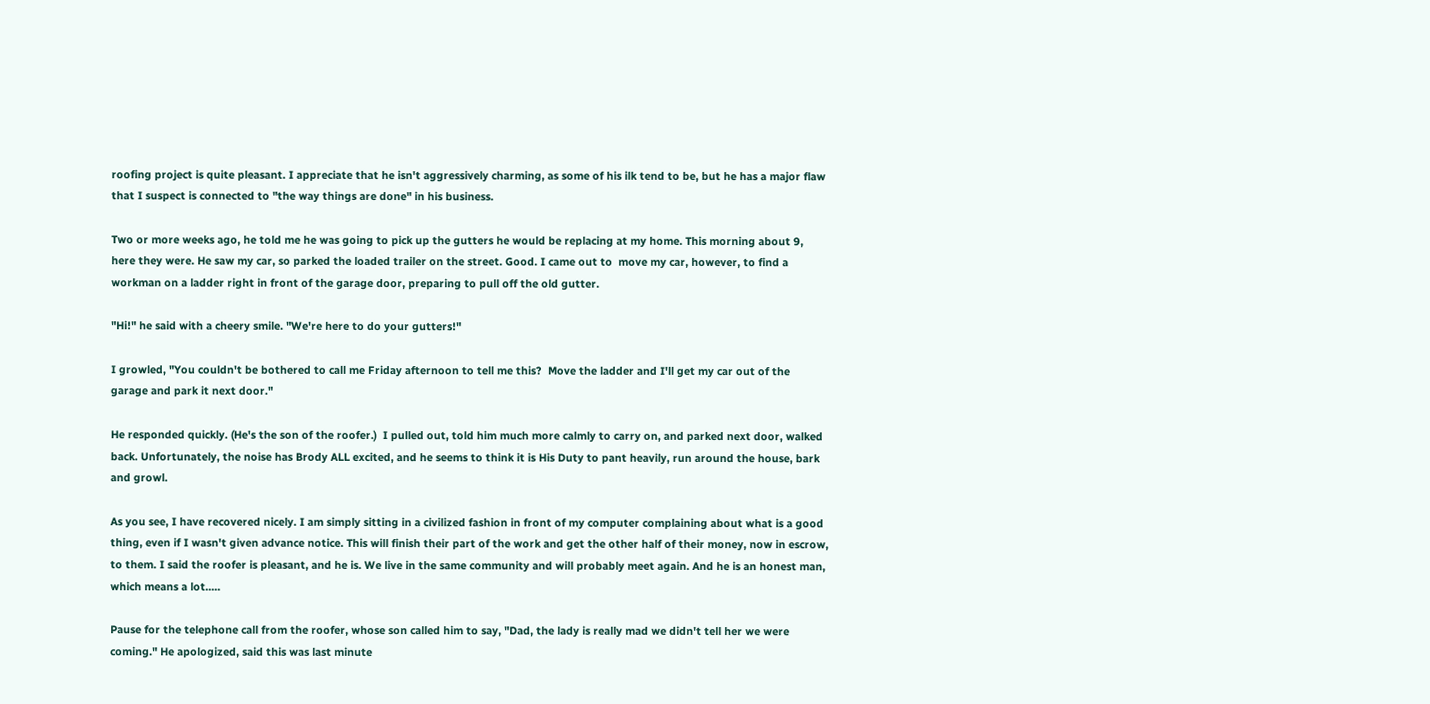roofing project is quite pleasant. I appreciate that he isn't aggressively charming, as some of his ilk tend to be, but he has a major flaw that I suspect is connected to "the way things are done" in his business.

Two or more weeks ago, he told me he was going to pick up the gutters he would be replacing at my home. This morning about 9, here they were. He saw my car, so parked the loaded trailer on the street. Good. I came out to  move my car, however, to find a workman on a ladder right in front of the garage door, preparing to pull off the old gutter.

"Hi!" he said with a cheery smile. "We're here to do your gutters!"

I growled, "You couldn't be bothered to call me Friday afternoon to tell me this?  Move the ladder and I'll get my car out of the garage and park it next door."

He responded quickly. (He's the son of the roofer.)  I pulled out, told him much more calmly to carry on, and parked next door, walked back. Unfortunately, the noise has Brody ALL excited, and he seems to think it is His Duty to pant heavily, run around the house, bark and growl.

As you see, I have recovered nicely. I am simply sitting in a civilized fashion in front of my computer complaining about what is a good thing, even if I wasn't given advance notice. This will finish their part of the work and get the other half of their money, now in escrow, to them. I said the roofer is pleasant, and he is. We live in the same community and will probably meet again. And he is an honest man, which means a lot.....

Pause for the telephone call from the roofer, whose son called him to say, "Dad, the lady is really mad we didn't tell her we were coming." He apologized, said this was last minute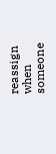reassign when someone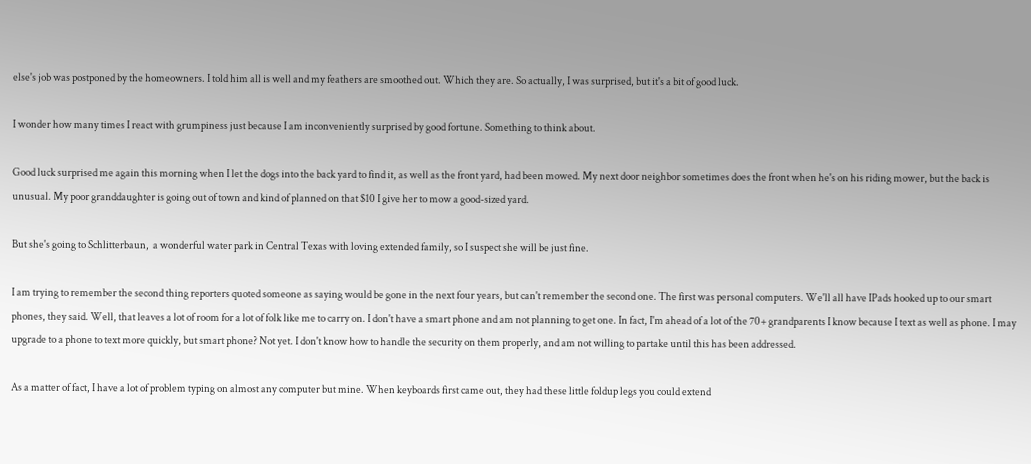else's job was postponed by the homeowners. I told him all is well and my feathers are smoothed out. Which they are. So actually, I was surprised, but it's a bit of good luck.

I wonder how many times I react with grumpiness just because I am inconveniently surprised by good fortune. Something to think about.

Good luck surprised me again this morning when I let the dogs into the back yard to find it, as well as the front yard, had been mowed. My next door neighbor sometimes does the front when he's on his riding mower, but the back is unusual. My poor granddaughter is going out of town and kind of planned on that $10 I give her to mow a good-sized yard.

But she's going to Schlitterbaun,  a wonderful water park in Central Texas with loving extended family, so I suspect she will be just fine.

I am trying to remember the second thing reporters quoted someone as saying would be gone in the next four years, but can't remember the second one. The first was personal computers. We'll all have IPads hooked up to our smart phones, they said. Well, that leaves a lot of room for a lot of folk like me to carry on. I don't have a smart phone and am not planning to get one. In fact, I'm ahead of a lot of the 70+ grandparents I know because I text as well as phone. I may upgrade to a phone to text more quickly, but smart phone? Not yet. I don't know how to handle the security on them properly, and am not willing to partake until this has been addressed.

As a matter of fact, I have a lot of problem typing on almost any computer but mine. When keyboards first came out, they had these little foldup legs you could extend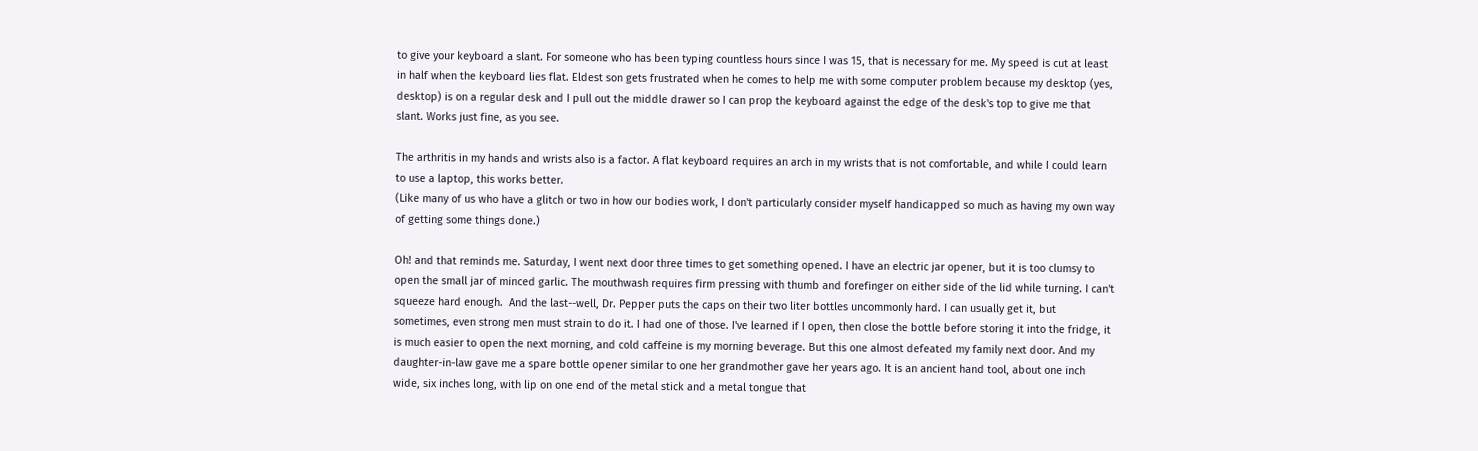to give your keyboard a slant. For someone who has been typing countless hours since I was 15, that is necessary for me. My speed is cut at least in half when the keyboard lies flat. Eldest son gets frustrated when he comes to help me with some computer problem because my desktop (yes, desktop) is on a regular desk and I pull out the middle drawer so I can prop the keyboard against the edge of the desk's top to give me that slant. Works just fine, as you see.

The arthritis in my hands and wrists also is a factor. A flat keyboard requires an arch in my wrists that is not comfortable, and while I could learn to use a laptop, this works better.
(Like many of us who have a glitch or two in how our bodies work, I don't particularly consider myself handicapped so much as having my own way of getting some things done.)

Oh! and that reminds me. Saturday, I went next door three times to get something opened. I have an electric jar opener, but it is too clumsy to open the small jar of minced garlic. The mouthwash requires firm pressing with thumb and forefinger on either side of the lid while turning. I can't squeeze hard enough.  And the last--well, Dr. Pepper puts the caps on their two liter bottles uncommonly hard. I can usually get it, but sometimes, even strong men must strain to do it. I had one of those. I've learned if I open, then close the bottle before storing it into the fridge, it is much easier to open the next morning, and cold caffeine is my morning beverage. But this one almost defeated my family next door. And my daughter-in-law gave me a spare bottle opener similar to one her grandmother gave her years ago. It is an ancient hand tool, about one inch wide, six inches long, with lip on one end of the metal stick and a metal tongue that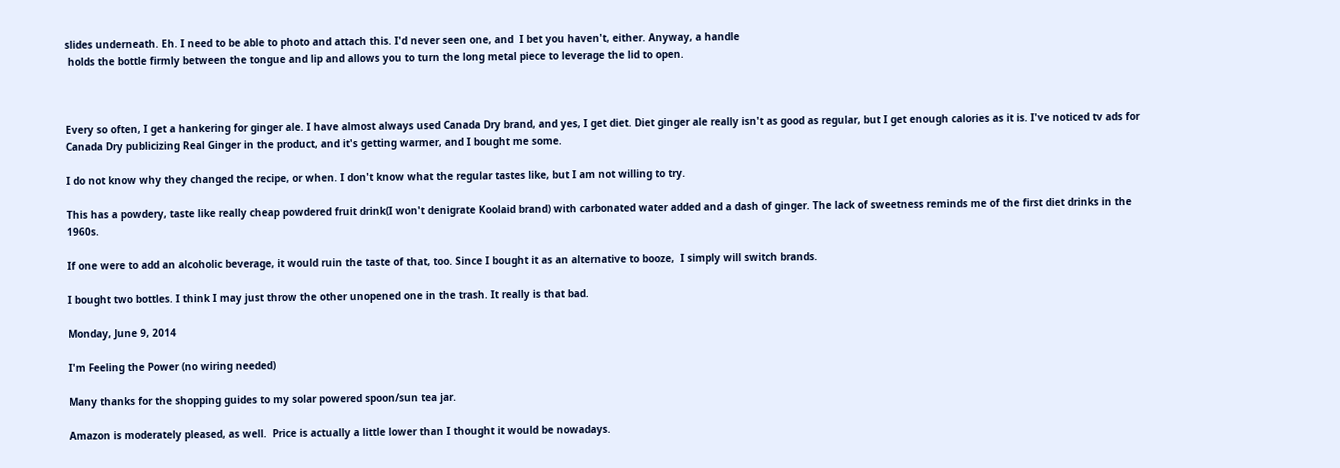slides underneath. Eh. I need to be able to photo and attach this. I'd never seen one, and  I bet you haven't, either. Anyway, a handle
 holds the bottle firmly between the tongue and lip and allows you to turn the long metal piece to leverage the lid to open.



Every so often, I get a hankering for ginger ale. I have almost always used Canada Dry brand, and yes, I get diet. Diet ginger ale really isn't as good as regular, but I get enough calories as it is. I've noticed tv ads for Canada Dry publicizing Real Ginger in the product, and it's getting warmer, and I bought me some.

I do not know why they changed the recipe, or when. I don't know what the regular tastes like, but I am not willing to try.

This has a powdery, taste like really cheap powdered fruit drink(I won't denigrate Koolaid brand) with carbonated water added and a dash of ginger. The lack of sweetness reminds me of the first diet drinks in the 1960s.

If one were to add an alcoholic beverage, it would ruin the taste of that, too. Since I bought it as an alternative to booze,  I simply will switch brands.

I bought two bottles. I think I may just throw the other unopened one in the trash. It really is that bad.

Monday, June 9, 2014

I'm Feeling the Power (no wiring needed)

Many thanks for the shopping guides to my solar powered spoon/sun tea jar.

Amazon is moderately pleased, as well.  Price is actually a little lower than I thought it would be nowadays.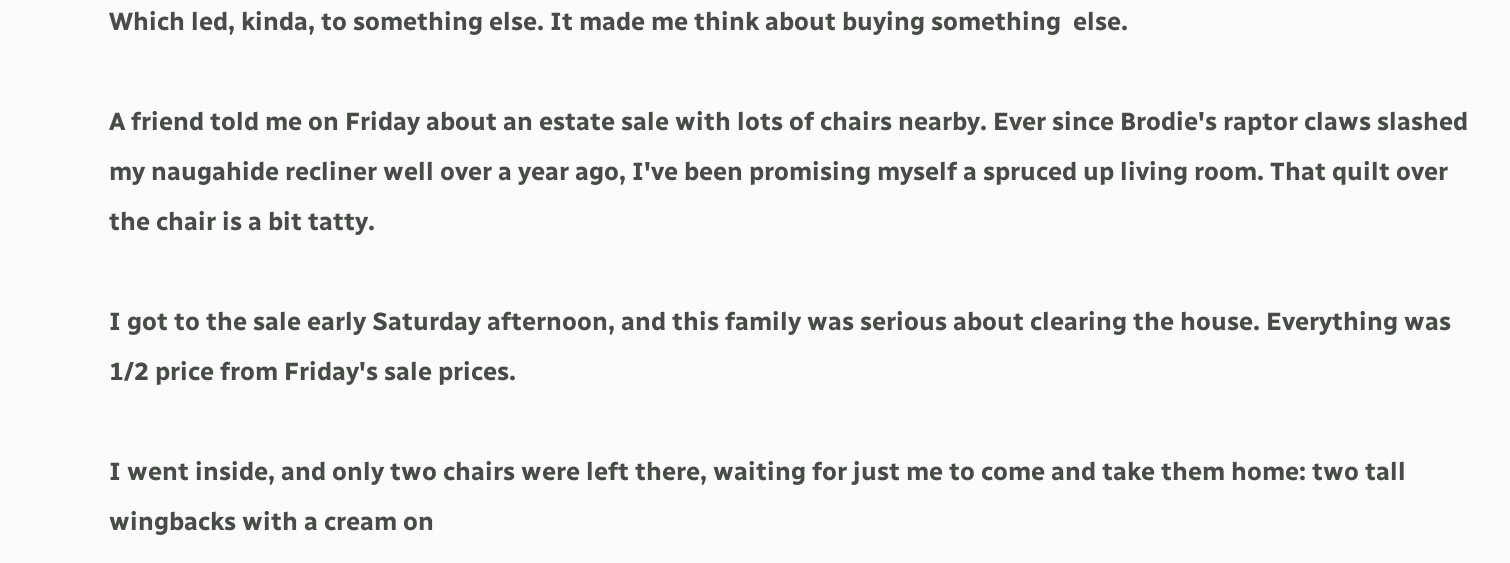Which led, kinda, to something else. It made me think about buying something  else.

A friend told me on Friday about an estate sale with lots of chairs nearby. Ever since Brodie's raptor claws slashed my naugahide recliner well over a year ago, I've been promising myself a spruced up living room. That quilt over the chair is a bit tatty.

I got to the sale early Saturday afternoon, and this family was serious about clearing the house. Everything was 1/2 price from Friday's sale prices.

I went inside, and only two chairs were left there, waiting for just me to come and take them home: two tall wingbacks with a cream on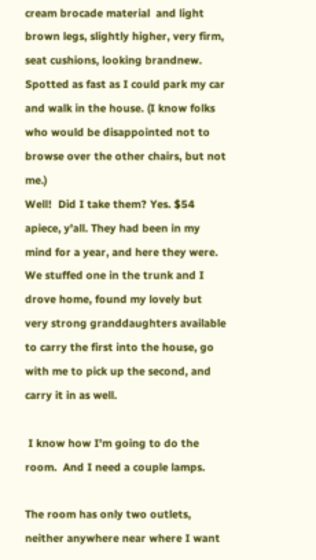cream brocade material  and light brown legs, slightly higher, very firm, seat cushions, looking brandnew.  Spotted as fast as I could park my car and walk in the house. (I know folks who would be disappointed not to browse over the other chairs, but not me.)
Well!  Did I take them? Yes. $54 apiece, y'all. They had been in my mind for a year, and here they were. We stuffed one in the trunk and I drove home, found my lovely but very strong granddaughters available to carry the first into the house, go with me to pick up the second, and carry it in as well.

 I know how I'm going to do the room.  And I need a couple lamps.

The room has only two outlets, neither anywhere near where I want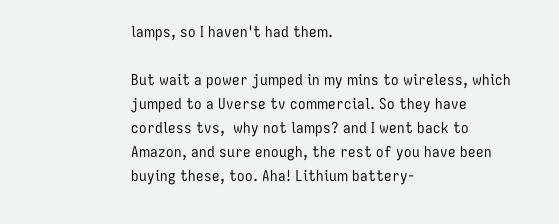lamps, so I haven't had them.

But wait a power jumped in my mins to wireless, which jumped to a Uverse tv commercial. So they have cordless tvs,  why not lamps? and I went back to Amazon, and sure enough, the rest of you have been buying these, too. Aha! Lithium battery-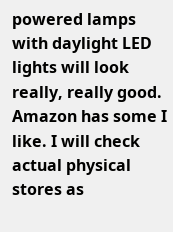powered lamps with daylight LED lights will look really, really good. Amazon has some I like. I will check actual physical stores as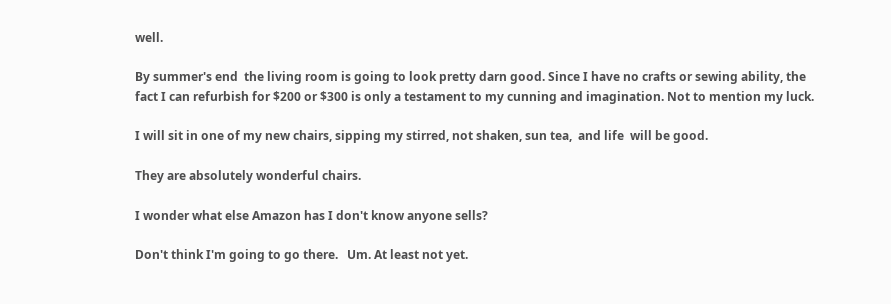well.

By summer's end  the living room is going to look pretty darn good. Since I have no crafts or sewing ability, the fact I can refurbish for $200 or $300 is only a testament to my cunning and imagination. Not to mention my luck.

I will sit in one of my new chairs, sipping my stirred, not shaken, sun tea,  and life  will be good.

They are absolutely wonderful chairs.

I wonder what else Amazon has I don't know anyone sells?

Don't think I'm going to go there.   Um. At least not yet.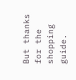But thanks for the shopping guide.